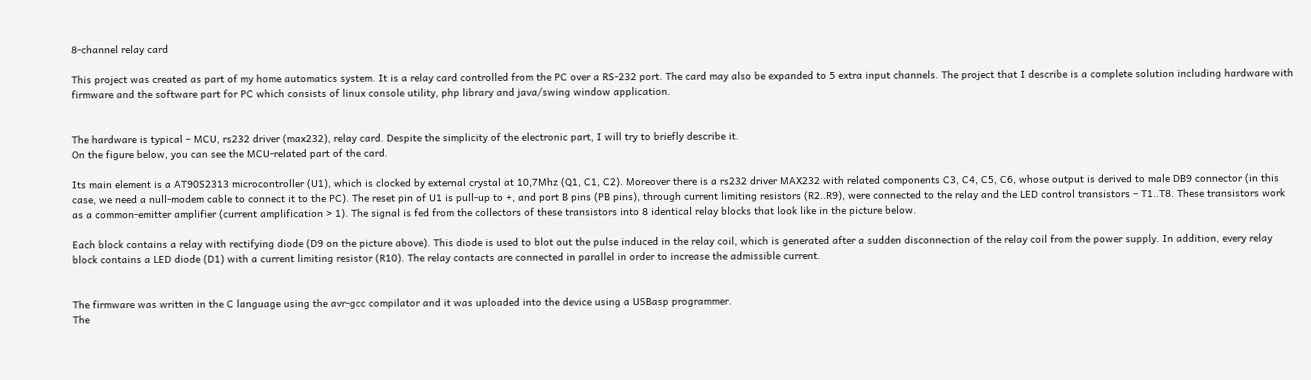8-channel relay card

This project was created as part of my home automatics system. It is a relay card controlled from the PC over a RS-232 port. The card may also be expanded to 5 extra input channels. The project that I describe is a complete solution including hardware with firmware and the software part for PC which consists of linux console utility, php library and java/swing window application.


The hardware is typical – MCU, rs232 driver (max232), relay card. Despite the simplicity of the electronic part, I will try to briefly describe it.
On the figure below, you can see the MCU-related part of the card.

Its main element is a AT90S2313 microcontroller (U1), which is clocked by external crystal at 10,7Mhz (Q1, C1, C2). Moreover there is a rs232 driver MAX232 with related components C3, C4, C5, C6, whose output is derived to male DB9 connector (in this case, we need a null-modem cable to connect it to the PC). The reset pin of U1 is pull-up to +, and port B pins (PB pins), through current limiting resistors (R2..R9), were connected to the relay and the LED control transistors – T1..T8. These transistors work as a common-emitter amplifier (current amplification > 1). The signal is fed from the collectors of these transistors into 8 identical relay blocks that look like in the picture below.

Each block contains a relay with rectifying diode (D9 on the picture above). This diode is used to blot out the pulse induced in the relay coil, which is generated after a sudden disconnection of the relay coil from the power supply. In addition, every relay block contains a LED diode (D1) with a current limiting resistor (R10). The relay contacts are connected in parallel in order to increase the admissible current.


The firmware was written in the C language using the avr-gcc compilator and it was uploaded into the device using a USBasp programmer.
The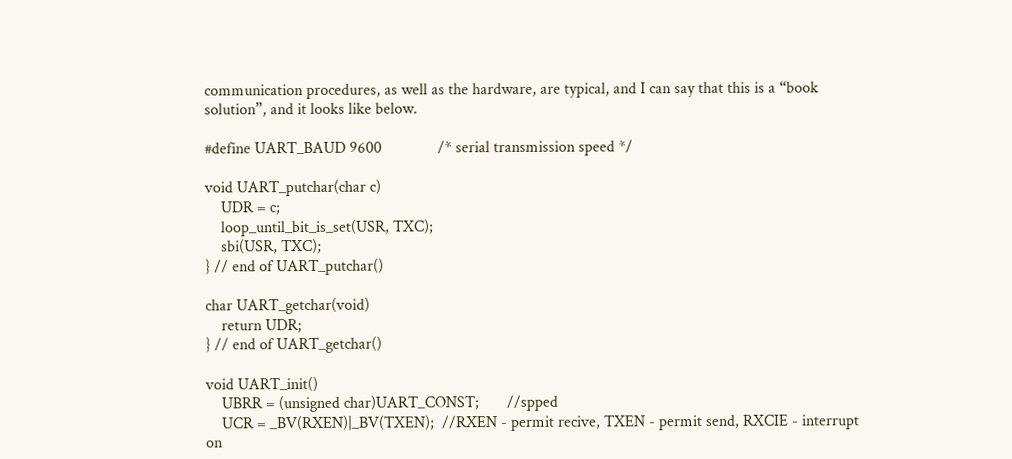communication procedures, as well as the hardware, are typical, and I can say that this is a “book solution”, and it looks like below.

#define UART_BAUD 9600              /* serial transmission speed */

void UART_putchar(char c)
    UDR = c;
    loop_until_bit_is_set(USR, TXC);
    sbi(USR, TXC);
} // end of UART_putchar()

char UART_getchar(void)
    return UDR;
} // end of UART_getchar()

void UART_init()
    UBRR = (unsigned char)UART_CONST;       //spped
    UCR = _BV(RXEN)|_BV(TXEN);  //RXEN - permit recive, TXEN - permit send, RXCIE - interrupt on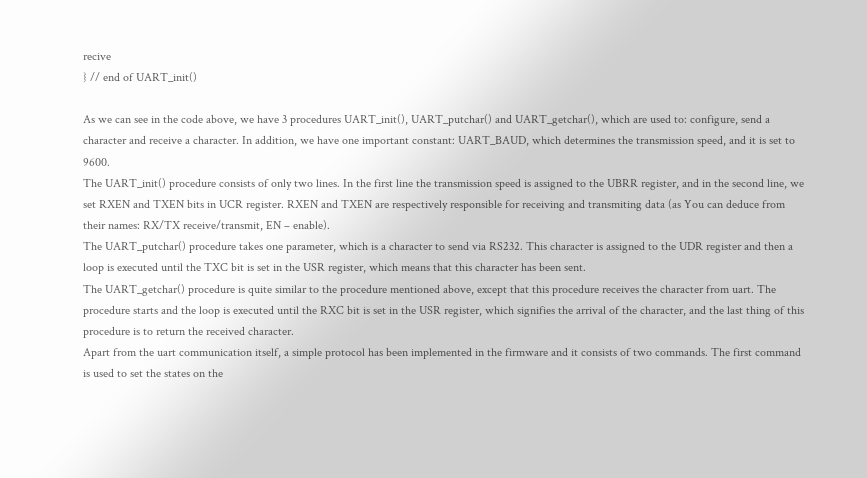recive
} // end of UART_init()

As we can see in the code above, we have 3 procedures UART_init(), UART_putchar() and UART_getchar(), which are used to: configure, send a character and receive a character. In addition, we have one important constant: UART_BAUD, which determines the transmission speed, and it is set to 9600.
The UART_init() procedure consists of only two lines. In the first line the transmission speed is assigned to the UBRR register, and in the second line, we set RXEN and TXEN bits in UCR register. RXEN and TXEN are respectively responsible for receiving and transmiting data (as You can deduce from their names: RX/TX receive/transmit, EN – enable).
The UART_putchar() procedure takes one parameter, which is a character to send via RS232. This character is assigned to the UDR register and then a loop is executed until the TXC bit is set in the USR register, which means that this character has been sent.
The UART_getchar() procedure is quite similar to the procedure mentioned above, except that this procedure receives the character from uart. The procedure starts and the loop is executed until the RXC bit is set in the USR register, which signifies the arrival of the character, and the last thing of this procedure is to return the received character.
Apart from the uart communication itself, a simple protocol has been implemented in the firmware and it consists of two commands. The first command is used to set the states on the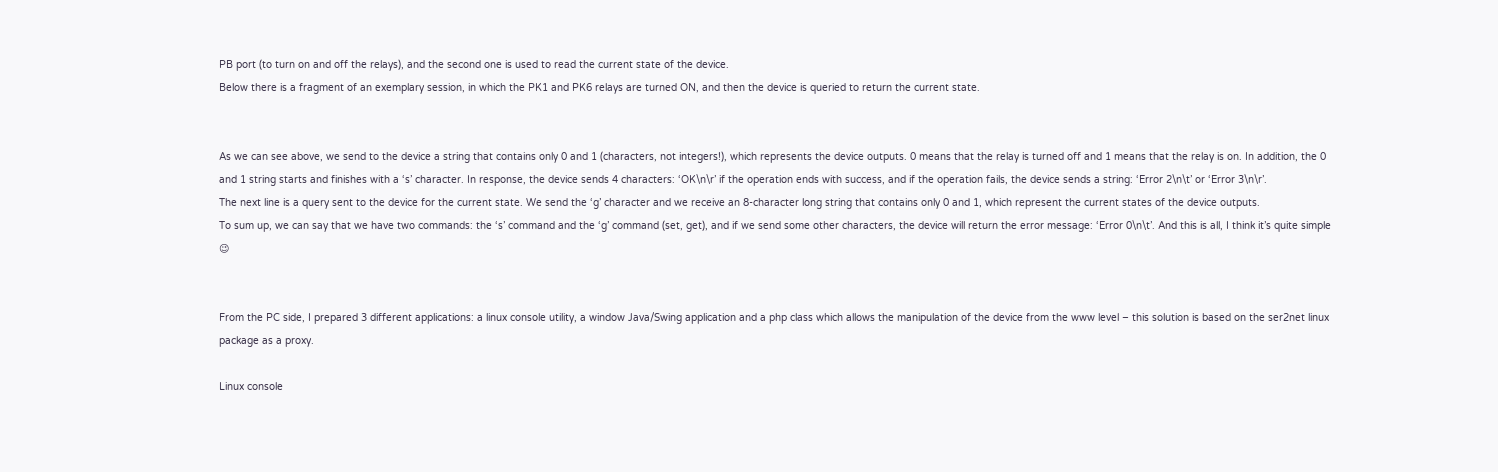PB port (to turn on and off the relays), and the second one is used to read the current state of the device.
Below there is a fragment of an exemplary session, in which the PK1 and PK6 relays are turned ON, and then the device is queried to return the current state.


As we can see above, we send to the device a string that contains only 0 and 1 (characters, not integers!), which represents the device outputs. 0 means that the relay is turned off and 1 means that the relay is on. In addition, the 0 and 1 string starts and finishes with a ‘s’ character. In response, the device sends 4 characters: ‘OK\n\r’ if the operation ends with success, and if the operation fails, the device sends a string: ‘Error 2\n\t’ or ‘Error 3\n\r’.
The next line is a query sent to the device for the current state. We send the ‘g’ character and we receive an 8-character long string that contains only 0 and 1, which represent the current states of the device outputs.
To sum up, we can say that we have two commands: the ‘s’ command and the ‘g’ command (set, get), and if we send some other characters, the device will return the error message: ‘Error 0\n\t’. And this is all, I think it’s quite simple 😉


From the PC side, I prepared 3 different applications: a linux console utility, a window Java/Swing application and a php class which allows the manipulation of the device from the www level – this solution is based on the ser2net linux package as a proxy.

Linux console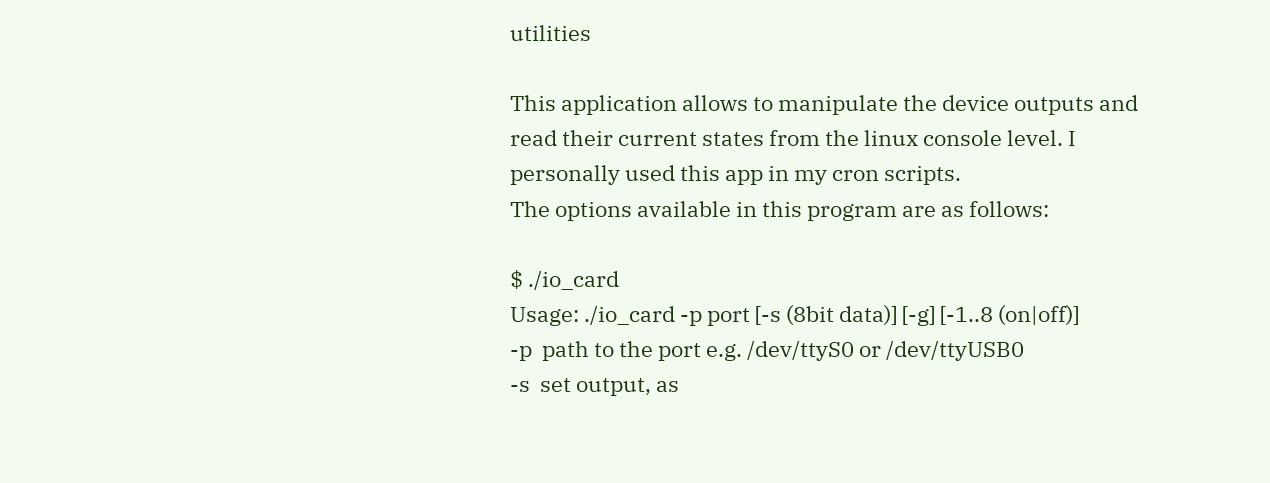utilities

This application allows to manipulate the device outputs and read their current states from the linux console level. I personally used this app in my cron scripts.
The options available in this program are as follows:

$ ./io_card
Usage: ./io_card -p port [-s (8bit data)] [-g] [-1..8 (on|off)]
-p  path to the port e.g. /dev/ttyS0 or /dev/ttyUSB0
-s  set output, as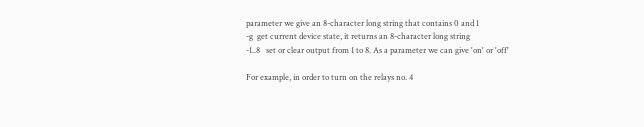parameter we give an 8-character long string that contains 0 and 1
-g  get current device state, it returns an 8-character long string
-1..8   set or clear output from 1 to 8. As a parameter we can give 'on' or 'off'

For example, in order to turn on the relays no. 4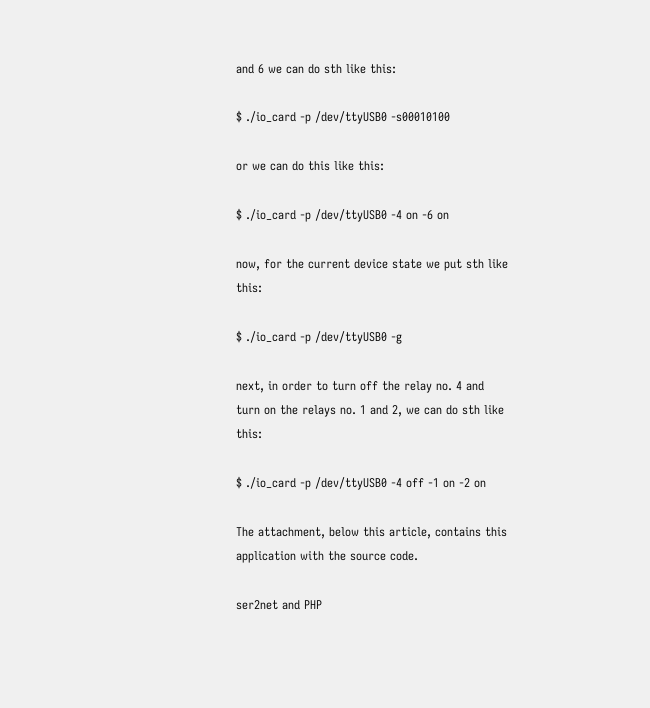and 6 we can do sth like this:

$ ./io_card -p /dev/ttyUSB0 -s00010100

or we can do this like this:

$ ./io_card -p /dev/ttyUSB0 -4 on -6 on

now, for the current device state we put sth like this:

$ ./io_card -p /dev/ttyUSB0 -g

next, in order to turn off the relay no. 4 and turn on the relays no. 1 and 2, we can do sth like this:

$ ./io_card -p /dev/ttyUSB0 -4 off -1 on -2 on

The attachment, below this article, contains this application with the source code.

ser2net and PHP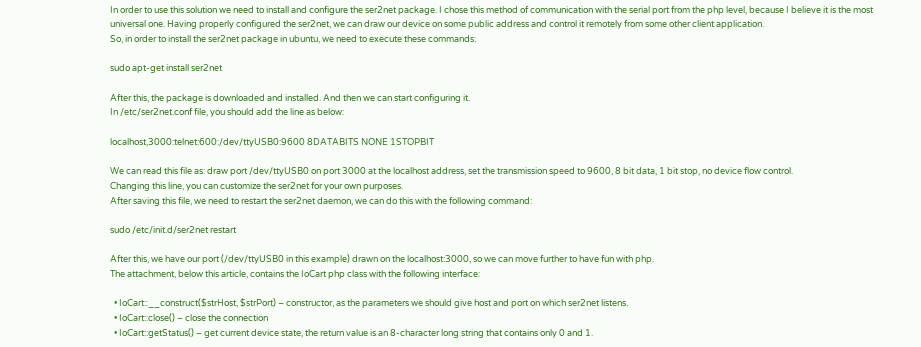In order to use this solution we need to install and configure the ser2net package. I chose this method of communication with the serial port from the php level, because I believe it is the most universal one. Having properly configured the ser2net, we can draw our device on some public address and control it remotely from some other client application.
So, in order to install the ser2net package in ubuntu, we need to execute these commands:

sudo apt-get install ser2net

After this, the package is downloaded and installed. And then we can start configuring it.
In /etc/ser2net.conf file, you should add the line as below:

localhost,3000:telnet:600:/dev/ttyUSB0:9600 8DATABITS NONE 1STOPBIT

We can read this file as: draw port /dev/ttyUSB0 on port 3000 at the localhost address, set the transmission speed to 9600, 8 bit data, 1 bit stop, no device flow control.
Changing this line, you can customize the ser2net for your own purposes.
After saving this file, we need to restart the ser2net daemon, we can do this with the following command:

sudo /etc/init.d/ser2net restart

After this, we have our port (/dev/ttyUSB0 in this example) drawn on the localhost:3000, so we can move further to have fun with php.
The attachment, below this article, contains the IoCart php class with the following interface:

  • IoCart::__construct($strHost, $strPort) – constructor, as the parameters we should give host and port on which ser2net listens.
  • IoCart::close() – close the connection
  • IoCart::getStatus() – get current device state, the return value is an 8-character long string that contains only 0 and 1.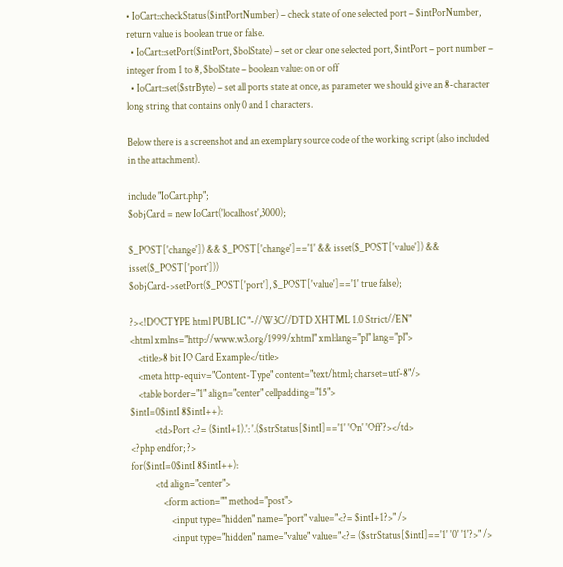• IoCart::checkStatus($intPortNumber) – check state of one selected port – $intPorNumber, return value is boolean true or false.
  • IoCart::setPort($intPort, $bolState) – set or clear one selected port, $intPort – port number – integer from 1 to 8, $bolState – boolean value: on or off
  • IoCart::set($strByte) – set all ports state at once, as parameter we should give an 8-character long string that contains only 0 and 1 characters.

Below there is a screenshot and an exemplary source code of the working script (also included in the attachment).

include "IoCart.php";
$objCard = new IoCart('localhost',3000);

$_POST['change']) && $_POST['change']=='1' && isset($_POST['value']) && isset($_POST['port']))
$objCard->setPort($_POST['port'], $_POST['value']=='1' true false);

?><!DOCTYPE html PUBLIC "-//W3C//DTD XHTML 1.0 Strict//EN"
<html xmlns="http://www.w3.org/1999/xhtml" xml:lang="pl" lang="pl">
    <title>8 bit IO Card Example</title>
    <meta http-equiv="Content-Type" content="text/html; charset=utf-8"/>
    <table border="1" align="center" cellpadding="15">
$intI=0$intI 8$intI++):
            <td>Port <?= ($intI+1).': '.($strStatus[$intI]=='1' 'On' 'Off'?></td>
<?php endfor; ?>
for($intI=0$intI 8$intI++):
            <td align="center">
                <form action="" method="post">
                    <input type="hidden" name="port" value="<?= $intI+1?>" />
                    <input type="hidden" name="value" value="<?= ($strStatus[$intI]=='1' '0' '1'?>" />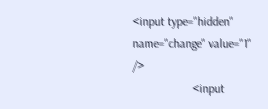<input type="hidden" name="change" value="1" />
                    <input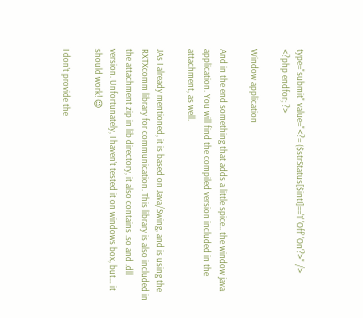type="submit" value="<?= ($strStatus[$intI]=='1' 'Off' 'On'?>" />
<?php endfor; ?>

Window application

And in the end something that adds a little spice.. the window java application. You will find the compiled version included in the attachment, as well.

JAs I already mentioned, it is based on Java/Swing, and is using the RXTXcomm library for communication. This library is also included in the attachment zip in lib directory, it also contains .so and .dll version. Unfortunately, I haven’t tested it on windows box, but… it should work! 😉

I don’t provide the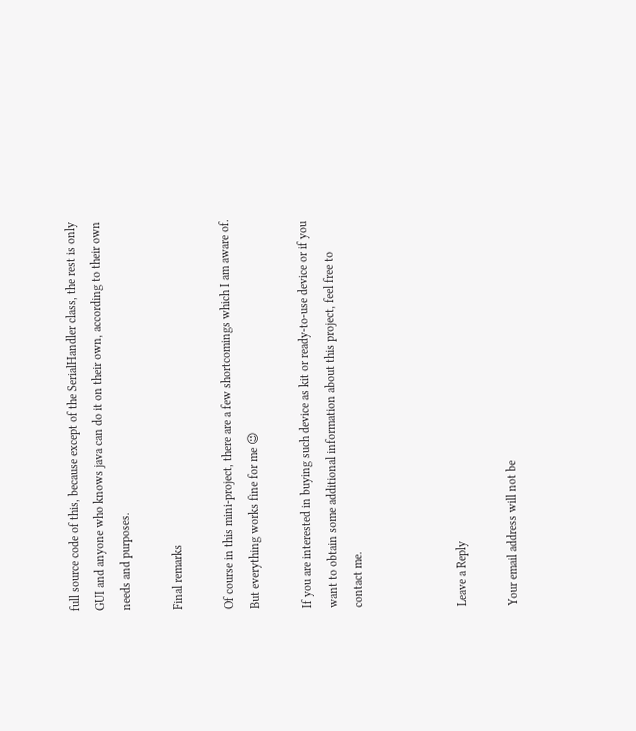full source code of this, because except of the SerialHandler class, the rest is only GUI and anyone who knows java can do it on their own, according to their own needs and purposes.

Final remarks

Of course in this mini-project, there are a few shortcomings which I am aware of. But everything works fine for me 😉

If you are interested in buying such device as kit or ready-to-use device or if you want to obtain some additional information about this project, feel free to contact me.



Leave a Reply

Your email address will not be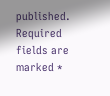published. Required fields are marked *